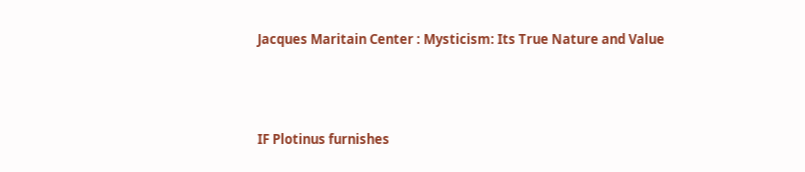Jacques Maritain Center : Mysticism: Its True Nature and Value



IF Plotinus furnishes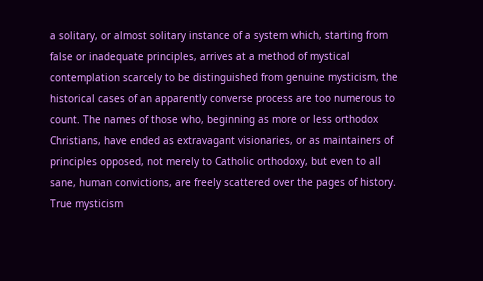a solitary, or almost solitary instance of a system which, starting from false or inadequate principles, arrives at a method of mystical contemplation scarcely to be distinguished from genuine mysticism, the historical cases of an apparently converse process are too numerous to count. The names of those who, beginning as more or less orthodox Christians, have ended as extravagant visionaries, or as maintainers of principles opposed, not merely to Catholic orthodoxy, but even to all sane, human convictions, are freely scattered over the pages of history. True mysticism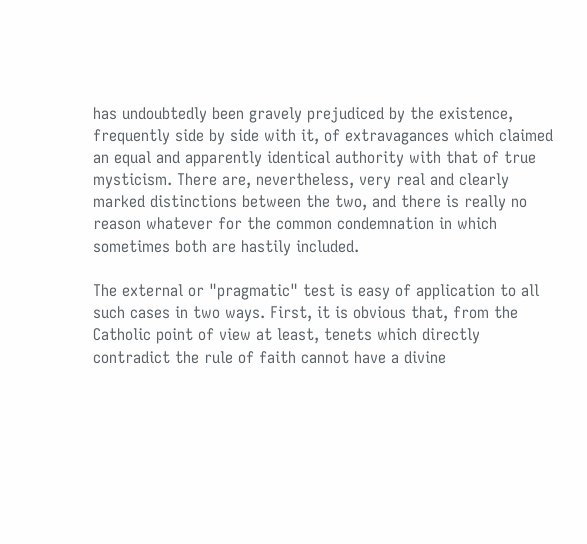has undoubtedly been gravely prejudiced by the existence, frequently side by side with it, of extravagances which claimed an equal and apparently identical authority with that of true mysticism. There are, nevertheless, very real and clearly marked distinctions between the two, and there is really no reason whatever for the common condemnation in which sometimes both are hastily included.

The external or "pragmatic" test is easy of application to all such cases in two ways. First, it is obvious that, from the Catholic point of view at least, tenets which directly contradict the rule of faith cannot have a divine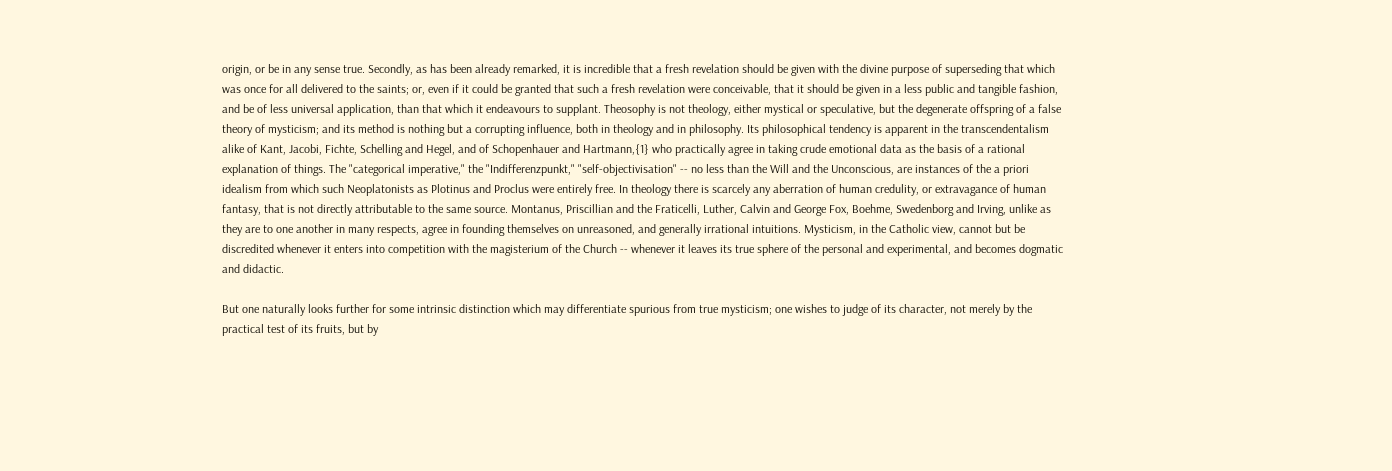origin, or be in any sense true. Secondly, as has been already remarked, it is incredible that a fresh revelation should be given with the divine purpose of superseding that which was once for all delivered to the saints; or, even if it could be granted that such a fresh revelation were conceivable, that it should be given in a less public and tangible fashion, and be of less universal application, than that which it endeavours to supplant. Theosophy is not theology, either mystical or speculative, but the degenerate offspring of a false theory of mysticism; and its method is nothing but a corrupting influence, both in theology and in philosophy. Its philosophical tendency is apparent in the transcendentalism alike of Kant, Jacobi, Fichte, Schelling and Hegel, and of Schopenhauer and Hartmann,{1} who practically agree in taking crude emotional data as the basis of a rational explanation of things. The "categorical imperative," the "Indifferenzpunkt," "self-objectivisation" -- no less than the Will and the Unconscious, are instances of the a priori idealism from which such Neoplatonists as Plotinus and Proclus were entirely free. In theology there is scarcely any aberration of human credulity, or extravagance of human fantasy, that is not directly attributable to the same source. Montanus, Priscillian and the Fraticelli, Luther, Calvin and George Fox, Boehme, Swedenborg and Irving, unlike as they are to one another in many respects, agree in founding themselves on unreasoned, and generally irrational intuitions. Mysticism, in the Catholic view, cannot but be discredited whenever it enters into competition with the magisterium of the Church -- whenever it leaves its true sphere of the personal and experimental, and becomes dogmatic and didactic.

But one naturally looks further for some intrinsic distinction which may differentiate spurious from true mysticism; one wishes to judge of its character, not merely by the practical test of its fruits, but by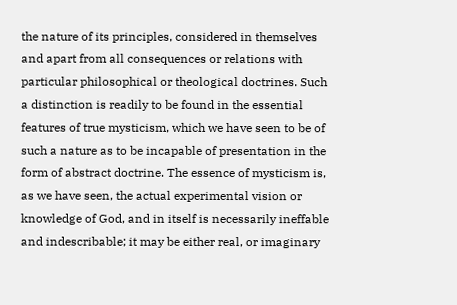the nature of its principles, considered in themselves and apart from all consequences or relations with particular philosophical or theological doctrines. Such a distinction is readily to be found in the essential features of true mysticism, which we have seen to be of such a nature as to be incapable of presentation in the form of abstract doctrine. The essence of mysticism is, as we have seen, the actual experimental vision or knowledge of God, and in itself is necessarily ineffable and indescribable; it may be either real, or imaginary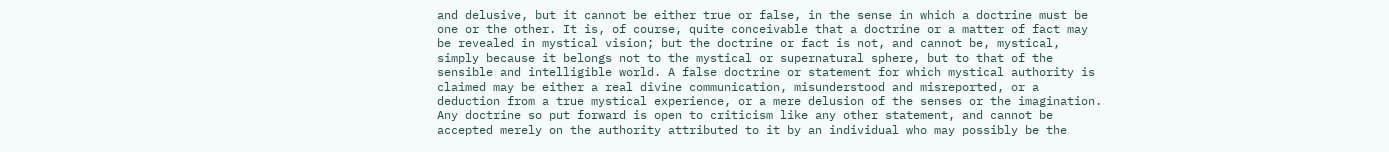and delusive, but it cannot be either true or false, in the sense in which a doctrine must be one or the other. It is, of course, quite conceivable that a doctrine or a matter of fact may be revealed in mystical vision; but the doctrine or fact is not, and cannot be, mystical, simply because it belongs not to the mystical or supernatural sphere, but to that of the sensible and intelligible world. A false doctrine or statement for which mystical authority is claimed may be either a real divine communication, misunderstood and misreported, or a deduction from a true mystical experience, or a mere delusion of the senses or the imagination. Any doctrine so put forward is open to criticism like any other statement, and cannot be accepted merely on the authority attributed to it by an individual who may possibly be the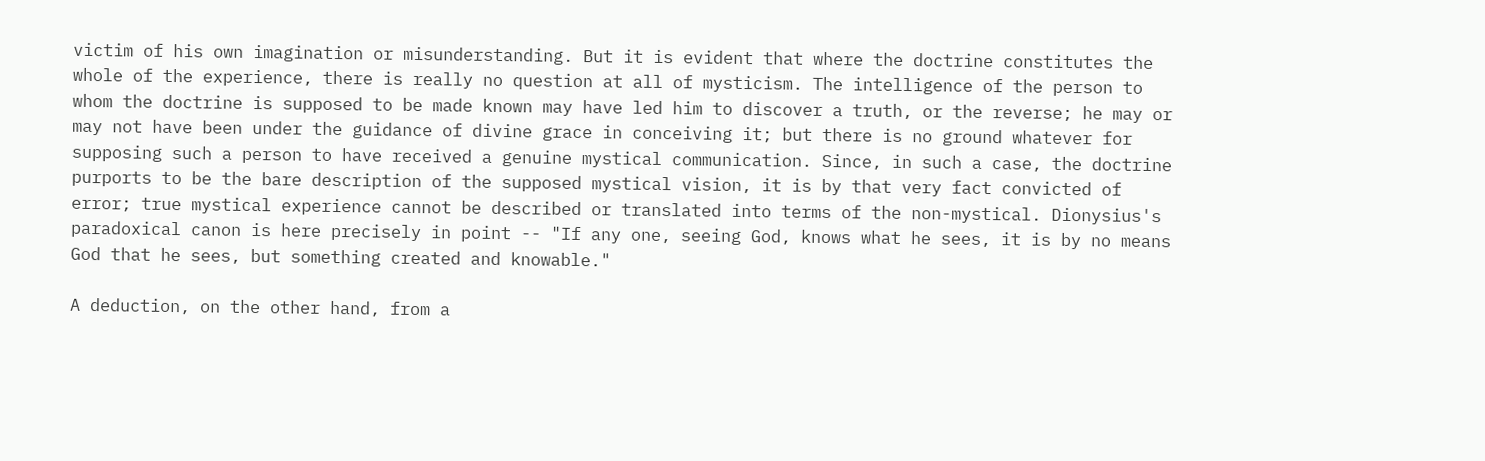victim of his own imagination or misunderstanding. But it is evident that where the doctrine constitutes the whole of the experience, there is really no question at all of mysticism. The intelligence of the person to whom the doctrine is supposed to be made known may have led him to discover a truth, or the reverse; he may or may not have been under the guidance of divine grace in conceiving it; but there is no ground whatever for supposing such a person to have received a genuine mystical communication. Since, in such a case, the doctrine purports to be the bare description of the supposed mystical vision, it is by that very fact convicted of error; true mystical experience cannot be described or translated into terms of the non-mystical. Dionysius's paradoxical canon is here precisely in point -- "If any one, seeing God, knows what he sees, it is by no means God that he sees, but something created and knowable."

A deduction, on the other hand, from a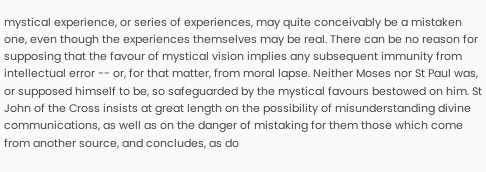mystical experience, or series of experiences, may quite conceivably be a mistaken one, even though the experiences themselves may be real. There can be no reason for supposing that the favour of mystical vision implies any subsequent immunity from intellectual error -- or, for that matter, from moral lapse. Neither Moses nor St Paul was, or supposed himself to be, so safeguarded by the mystical favours bestowed on him. St John of the Cross insists at great length on the possibility of misunderstanding divine communications, as well as on the danger of mistaking for them those which come from another source, and concludes, as do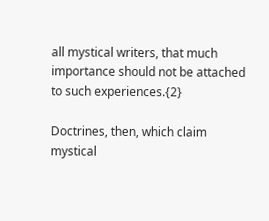all mystical writers, that much importance should not be attached to such experiences.{2}

Doctrines, then, which claim mystical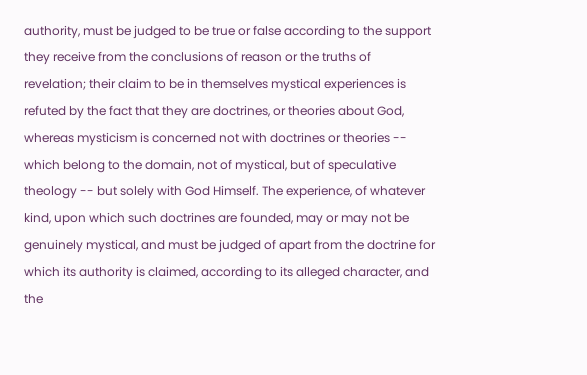authority, must be judged to be true or false according to the support they receive from the conclusions of reason or the truths of revelation; their claim to be in themselves mystical experiences is refuted by the fact that they are doctrines, or theories about God, whereas mysticism is concerned not with doctrines or theories -- which belong to the domain, not of mystical, but of speculative theology -- but solely with God Himself. The experience, of whatever kind, upon which such doctrines are founded, may or may not be genuinely mystical, and must be judged of apart from the doctrine for which its authority is claimed, according to its alleged character, and the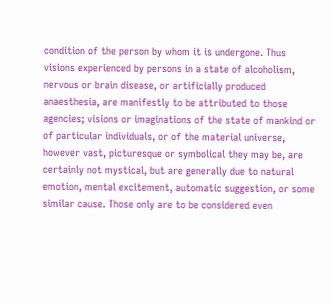condition of the person by whom it is undergone. Thus visions experienced by persons in a state of alcoholism, nervous or brain disease, or artificially produced anaesthesia, are manifestly to be attributed to those agencies; visions or imaginations of the state of mankind or of particular individuals, or of the material universe, however vast, picturesque or symbolical they may be, are certainly not mystical, but are generally due to natural emotion, mental excitement, automatic suggestion, or some similar cause. Those only are to be considered even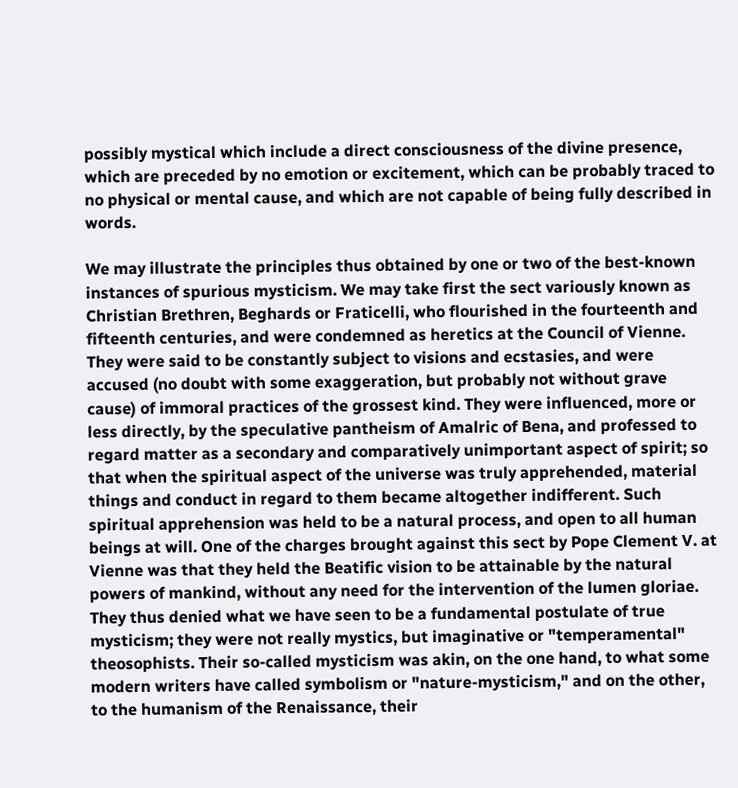possibly mystical which include a direct consciousness of the divine presence, which are preceded by no emotion or excitement, which can be probably traced to no physical or mental cause, and which are not capable of being fully described in words.

We may illustrate the principles thus obtained by one or two of the best-known instances of spurious mysticism. We may take first the sect variously known as Christian Brethren, Beghards or Fraticelli, who flourished in the fourteenth and fifteenth centuries, and were condemned as heretics at the Council of Vienne. They were said to be constantly subject to visions and ecstasies, and were accused (no doubt with some exaggeration, but probably not without grave cause) of immoral practices of the grossest kind. They were influenced, more or less directly, by the speculative pantheism of Amalric of Bena, and professed to regard matter as a secondary and comparatively unimportant aspect of spirit; so that when the spiritual aspect of the universe was truly apprehended, material things and conduct in regard to them became altogether indifferent. Such spiritual apprehension was held to be a natural process, and open to all human beings at will. One of the charges brought against this sect by Pope Clement V. at Vienne was that they held the Beatific vision to be attainable by the natural powers of mankind, without any need for the intervention of the lumen gloriae. They thus denied what we have seen to be a fundamental postulate of true mysticism; they were not really mystics, but imaginative or "temperamental" theosophists. Their so-called mysticism was akin, on the one hand, to what some modern writers have called symbolism or "nature-mysticism," and on the other, to the humanism of the Renaissance, their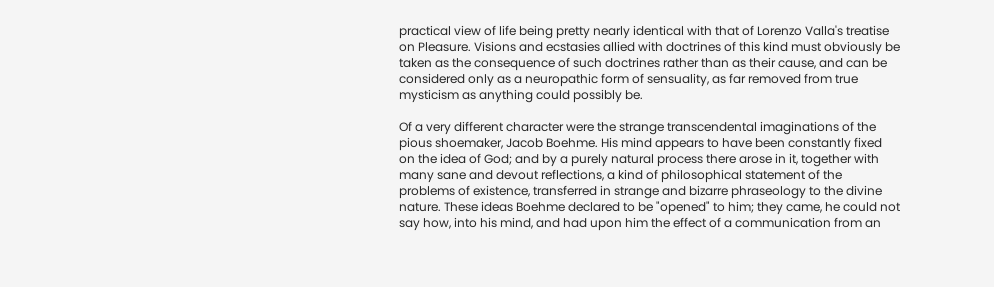practical view of life being pretty nearly identical with that of Lorenzo Valla's treatise on Pleasure. Visions and ecstasies allied with doctrines of this kind must obviously be taken as the consequence of such doctrines rather than as their cause, and can be considered only as a neuropathic form of sensuality, as far removed from true mysticism as anything could possibly be.

Of a very different character were the strange transcendental imaginations of the pious shoemaker, Jacob Boehme. His mind appears to have been constantly fixed on the idea of God; and by a purely natural process there arose in it, together with many sane and devout reflections, a kind of philosophical statement of the problems of existence, transferred in strange and bizarre phraseology to the divine nature. These ideas Boehme declared to be "opened" to him; they came, he could not say how, into his mind, and had upon him the effect of a communication from an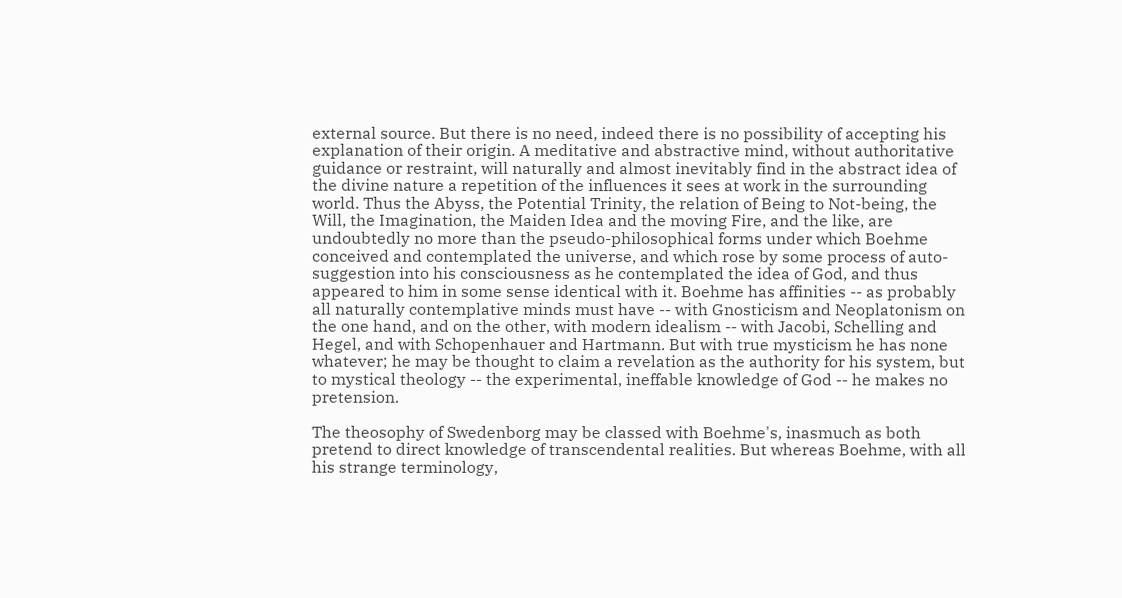external source. But there is no need, indeed there is no possibility of accepting his explanation of their origin. A meditative and abstractive mind, without authoritative guidance or restraint, will naturally and almost inevitably find in the abstract idea of the divine nature a repetition of the influences it sees at work in the surrounding world. Thus the Abyss, the Potential Trinity, the relation of Being to Not-being, the Will, the Imagination, the Maiden Idea and the moving Fire, and the like, are undoubtedly no more than the pseudo-philosophical forms under which Boehme conceived and contemplated the universe, and which rose by some process of auto-suggestion into his consciousness as he contemplated the idea of God, and thus appeared to him in some sense identical with it. Boehme has affinities -- as probably all naturally contemplative minds must have -- with Gnosticism and Neoplatonism on the one hand, and on the other, with modern idealism -- with Jacobi, Schelling and Hegel, and with Schopenhauer and Hartmann. But with true mysticism he has none whatever; he may be thought to claim a revelation as the authority for his system, but to mystical theology -- the experimental, ineffable knowledge of God -- he makes no pretension.

The theosophy of Swedenborg may be classed with Boehme's, inasmuch as both pretend to direct knowledge of transcendental realities. But whereas Boehme, with all his strange terminology,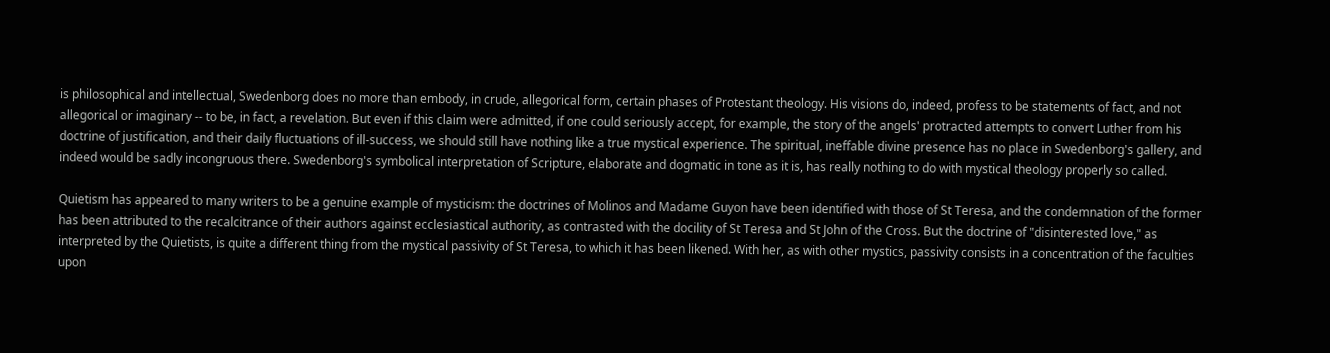is philosophical and intellectual, Swedenborg does no more than embody, in crude, allegorical form, certain phases of Protestant theology. His visions do, indeed, profess to be statements of fact, and not allegorical or imaginary -- to be, in fact, a revelation. But even if this claim were admitted, if one could seriously accept, for example, the story of the angels' protracted attempts to convert Luther from his doctrine of justification, and their daily fluctuations of ill-success, we should still have nothing like a true mystical experience. The spiritual, ineffable divine presence has no place in Swedenborg's gallery, and indeed would be sadly incongruous there. Swedenborg's symbolical interpretation of Scripture, elaborate and dogmatic in tone as it is, has really nothing to do with mystical theology properly so called.

Quietism has appeared to many writers to be a genuine example of mysticism: the doctrines of Molinos and Madame Guyon have been identified with those of St Teresa, and the condemnation of the former has been attributed to the recalcitrance of their authors against ecclesiastical authority, as contrasted with the docility of St Teresa and St John of the Cross. But the doctrine of "disinterested love," as interpreted by the Quietists, is quite a different thing from the mystical passivity of St Teresa, to which it has been likened. With her, as with other mystics, passivity consists in a concentration of the faculties upon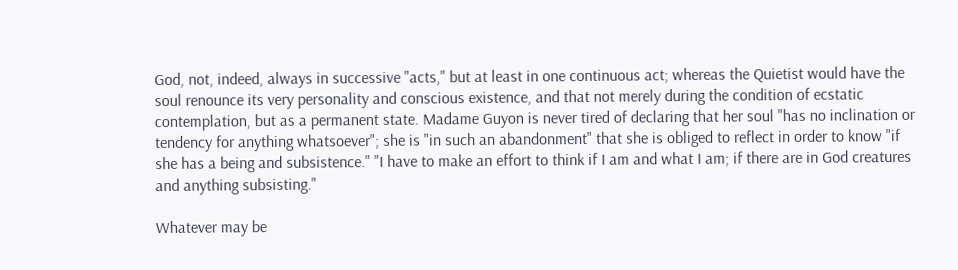God, not, indeed, always in successive "acts," but at least in one continuous act; whereas the Quietist would have the soul renounce its very personality and conscious existence, and that not merely during the condition of ecstatic contemplation, but as a permanent state. Madame Guyon is never tired of declaring that her soul "has no inclination or tendency for anything whatsoever"; she is "in such an abandonment" that she is obliged to reflect in order to know "if she has a being and subsistence." "I have to make an effort to think if I am and what I am; if there are in God creatures and anything subsisting."

Whatever may be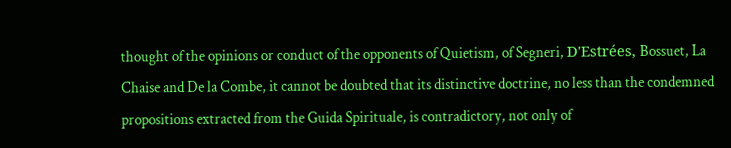thought of the opinions or conduct of the opponents of Quietism, of Segneri, D'Estrées, Bossuet, La Chaise and De la Combe, it cannot be doubted that its distinctive doctrine, no less than the condemned propositions extracted from the Guida Spirituale, is contradictory, not only of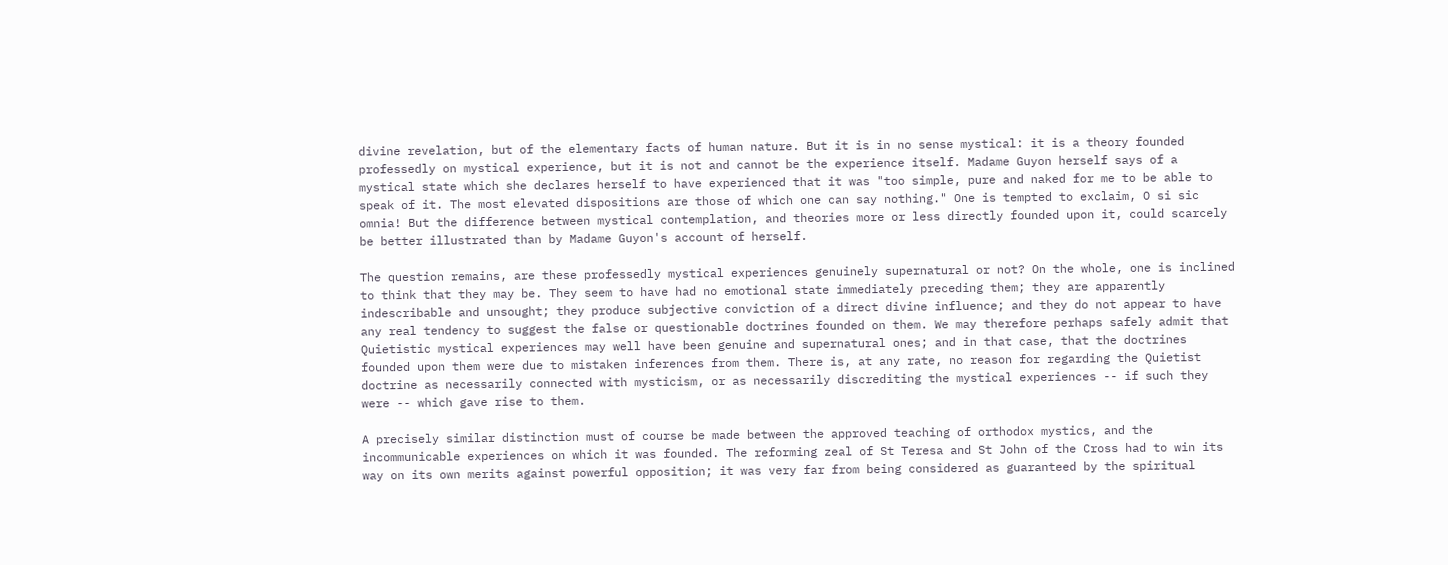divine revelation, but of the elementary facts of human nature. But it is in no sense mystical: it is a theory founded professedly on mystical experience, but it is not and cannot be the experience itself. Madame Guyon herself says of a mystical state which she declares herself to have experienced that it was "too simple, pure and naked for me to be able to speak of it. The most elevated dispositions are those of which one can say nothing." One is tempted to exclaim, O si sic omnia! But the difference between mystical contemplation, and theories more or less directly founded upon it, could scarcely be better illustrated than by Madame Guyon's account of herself.

The question remains, are these professedly mystical experiences genuinely supernatural or not? On the whole, one is inclined to think that they may be. They seem to have had no emotional state immediately preceding them; they are apparently indescribable and unsought; they produce subjective conviction of a direct divine influence; and they do not appear to have any real tendency to suggest the false or questionable doctrines founded on them. We may therefore perhaps safely admit that Quietistic mystical experiences may well have been genuine and supernatural ones; and in that case, that the doctrines founded upon them were due to mistaken inferences from them. There is, at any rate, no reason for regarding the Quietist doctrine as necessarily connected with mysticism, or as necessarily discrediting the mystical experiences -- if such they were -- which gave rise to them.

A precisely similar distinction must of course be made between the approved teaching of orthodox mystics, and the incommunicable experiences on which it was founded. The reforming zeal of St Teresa and St John of the Cross had to win its way on its own merits against powerful opposition; it was very far from being considered as guaranteed by the spiritual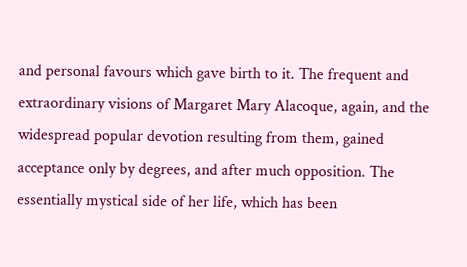and personal favours which gave birth to it. The frequent and extraordinary visions of Margaret Mary Alacoque, again, and the widespread popular devotion resulting from them, gained acceptance only by degrees, and after much opposition. The essentially mystical side of her life, which has been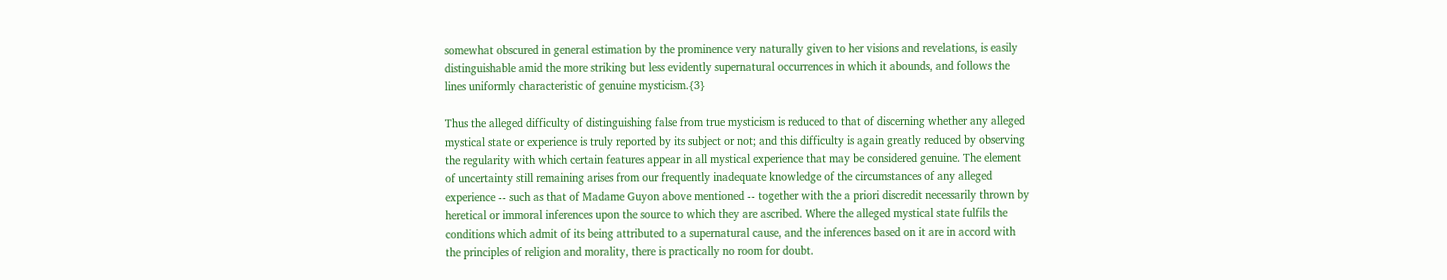somewhat obscured in general estimation by the prominence very naturally given to her visions and revelations, is easily distinguishable amid the more striking but less evidently supernatural occurrences in which it abounds, and follows the lines uniformly characteristic of genuine mysticism.{3}

Thus the alleged difficulty of distinguishing false from true mysticism is reduced to that of discerning whether any alleged mystical state or experience is truly reported by its subject or not; and this difficulty is again greatly reduced by observing the regularity with which certain features appear in all mystical experience that may be considered genuine. The element of uncertainty still remaining arises from our frequently inadequate knowledge of the circumstances of any alleged experience -- such as that of Madame Guyon above mentioned -- together with the a priori discredit necessarily thrown by heretical or immoral inferences upon the source to which they are ascribed. Where the alleged mystical state fulfils the conditions which admit of its being attributed to a supernatural cause, and the inferences based on it are in accord with the principles of religion and morality, there is practically no room for doubt.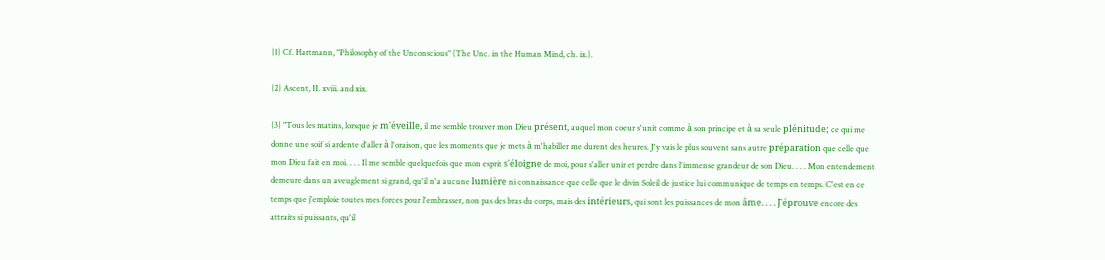{1} Cf. Hartmann, "Philosophy of the Unconscious" (The Unc. in the Human Mind, ch. ix.).

{2} Ascent, II. xviii. and xix.

{3} "Tous les matins, lorsque je m'éveille, il me semble trouver mon Dieu présent, auquel mon coeur s'unit comme à son principe et à sa seule plénitude; ce qui me donne une soif si ardente d'aller à l'oraison, que les moments que je mets à m'habiller me durent des heures. J'y vais le plus souvent sans autre préparation que celle que mon Dieu fait en moi. . . . Il me semble quelquefois que mon esprit s'éloigne de moi, pour s'aller unir et perdre dans l'immense grandeur de son Dieu. . . . Mon entendement demeure dans un aveuglement si grand, qu'il n'a aucune lumière ni connaissance que celle que le divin Soleil de justice lui communique de temps en temps. C'est en ce temps que j'emploie toutes mes forces pour l'embrasser, non pas des bras du corps, mais des intérieurs, qui sont les puissances de mon âme. . . . J'éprouve encore des attraits si puissants, qu'il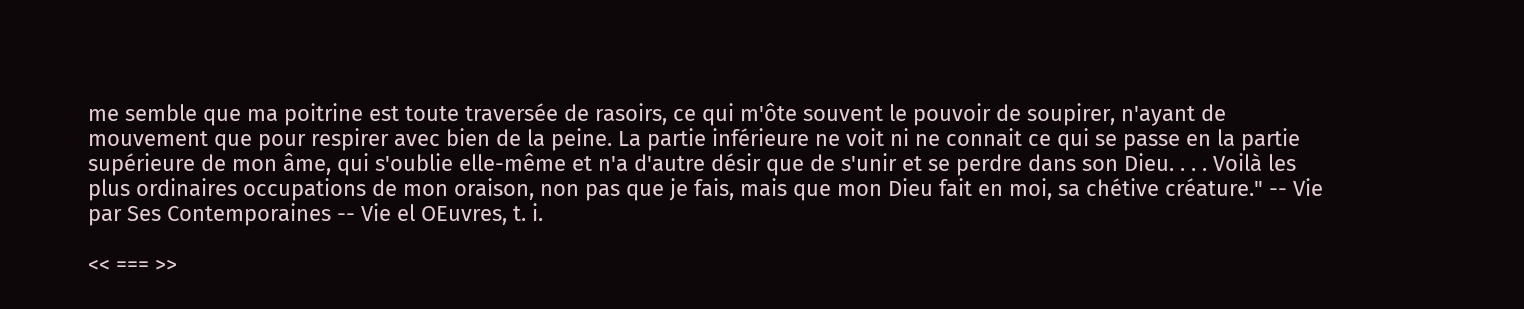me semble que ma poitrine est toute traversée de rasoirs, ce qui m'ôte souvent le pouvoir de soupirer, n'ayant de mouvement que pour respirer avec bien de la peine. La partie inférieure ne voit ni ne connait ce qui se passe en la partie supérieure de mon âme, qui s'oublie elle-même et n'a d'autre désir que de s'unir et se perdre dans son Dieu. . . . Voilà les plus ordinaires occupations de mon oraison, non pas que je fais, mais que mon Dieu fait en moi, sa chétive créature." -- Vie par Ses Contemporaines -- Vie el OEuvres, t. i.

<< === >>